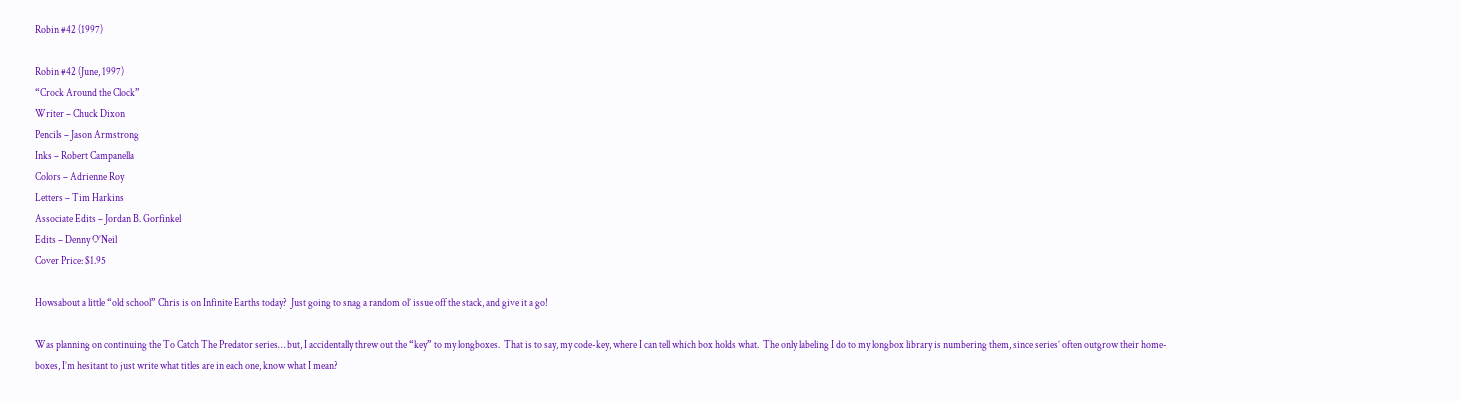Robin #42 (1997)

Robin #42 (June, 1997)
“Crock Around the Clock”
Writer – Chuck Dixon
Pencils – Jason Armstrong
Inks – Robert Campanella
Colors – Adrienne Roy
Letters – Tim Harkins
Associate Edits – Jordan B. Gorfinkel
Edits – Denny O’Neil
Cover Price: $1.95

Howsabout a little “old school” Chris is on Infinite Earths today?  Just going to snag a random ol’ issue off the stack, and give it a go!

Was planning on continuing the To Catch The Predator series… but, I accidentally threw out the “key” to my longboxes.  That is to say, my code-key, where I can tell which box holds what.  The only labeling I do to my longbox library is numbering them, since series’ often outgrow their home-boxes, I’m hesitant to just write what titles are in each one, know what I mean?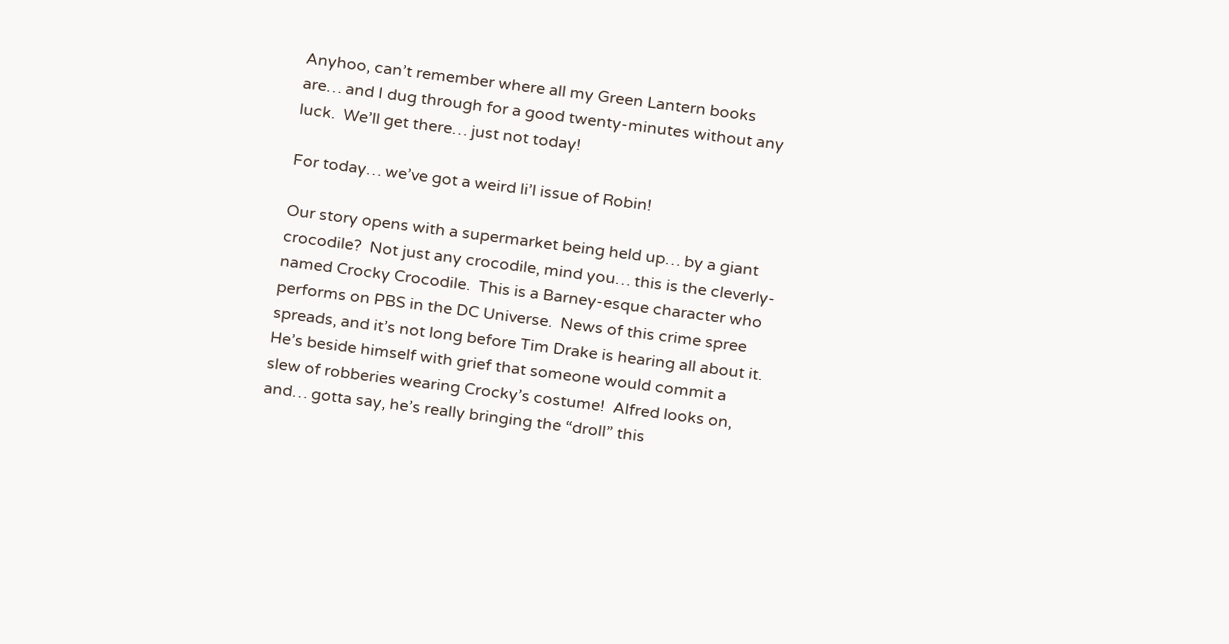Anyhoo, can’t remember where all my Green Lantern books are… and I dug through for a good twenty-minutes without any luck.  We’ll get there… just not today!

For today… we’ve got a weird li’l issue of Robin!

Our story opens with a supermarket being held up… by a giant crocodile?  Not just any crocodile, mind you… this is the cleverly-named Crocky Crocodile.  This is a Barney-esque character who performs on PBS in the DC Universe.  News of this crime spree spreads, and it’s not long before Tim Drake is hearing all about it.  He’s beside himself with grief that someone would commit a slew of robberies wearing Crocky’s costume!  Alfred looks on, and… gotta say, he’s really bringing the “droll” this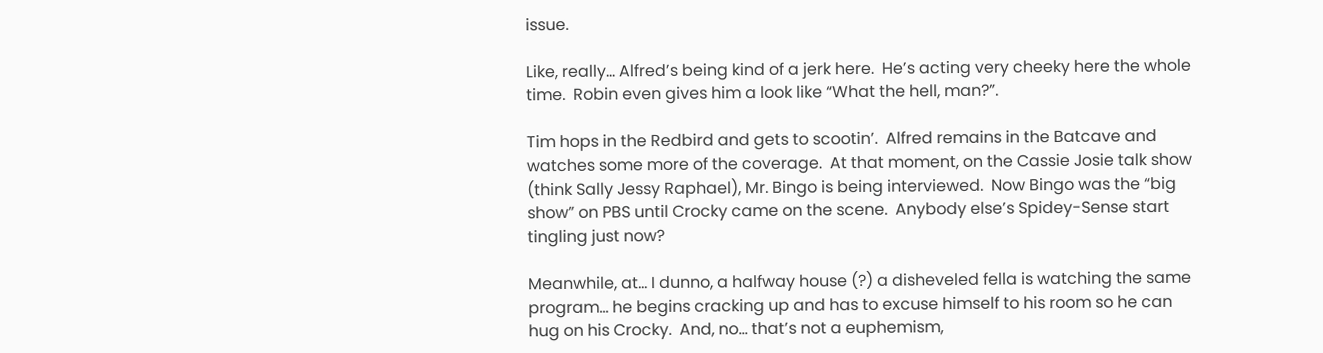issue.

Like, really… Alfred’s being kind of a jerk here.  He’s acting very cheeky here the whole time.  Robin even gives him a look like “What the hell, man?”.

Tim hops in the Redbird and gets to scootin’.  Alfred remains in the Batcave and watches some more of the coverage.  At that moment, on the Cassie Josie talk show (think Sally Jessy Raphael), Mr. Bingo is being interviewed.  Now Bingo was the “big show” on PBS until Crocky came on the scene.  Anybody else’s Spidey-Sense start tingling just now?

Meanwhile, at… I dunno, a halfway house (?) a disheveled fella is watching the same program… he begins cracking up and has to excuse himself to his room so he can hug on his Crocky.  And, no… that’s not a euphemism,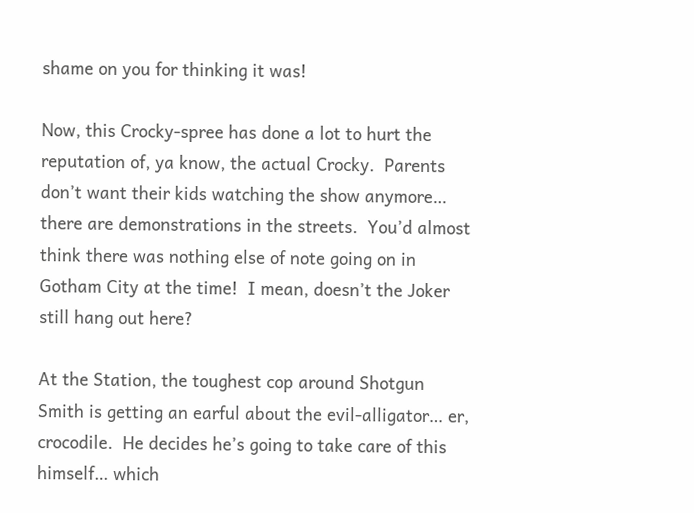shame on you for thinking it was!

Now, this Crocky-spree has done a lot to hurt the reputation of, ya know, the actual Crocky.  Parents don’t want their kids watching the show anymore… there are demonstrations in the streets.  You’d almost think there was nothing else of note going on in Gotham City at the time!  I mean, doesn’t the Joker still hang out here?

At the Station, the toughest cop around Shotgun Smith is getting an earful about the evil-alligator… er, crocodile.  He decides he’s going to take care of this himself… which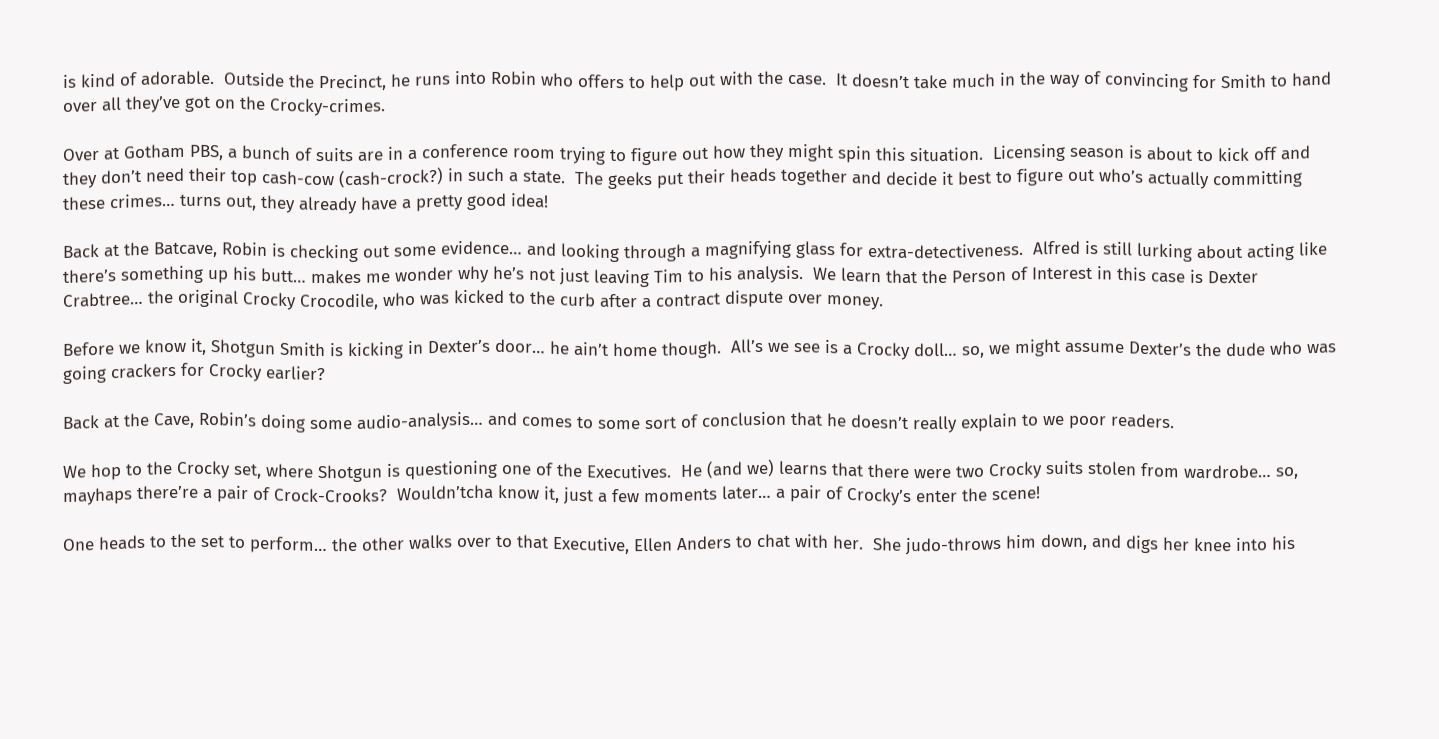is kind of adorable.  Outside the Precinct, he runs into Robin who offers to help out with the case.  It doesn’t take much in the way of convincing for Smith to hand over all they’ve got on the Crocky-crimes.

Over at Gotham PBS, a bunch of suits are in a conference room trying to figure out how they might spin this situation.  Licensing season is about to kick off and they don’t need their top cash-cow (cash-crock?) in such a state.  The geeks put their heads together and decide it best to figure out who’s actually committing these crimes… turns out, they already have a pretty good idea!

Back at the Batcave, Robin is checking out some evidence… and looking through a magnifying glass for extra-detectiveness.  Alfred is still lurking about acting like there’s something up his butt… makes me wonder why he’s not just leaving Tim to his analysis.  We learn that the Person of Interest in this case is Dexter Crabtree… the original Crocky Crocodile, who was kicked to the curb after a contract dispute over money.

Before we know it, Shotgun Smith is kicking in Dexter’s door… he ain’t home though.  All’s we see is a Crocky doll… so, we might assume Dexter’s the dude who was going crackers for Crocky earlier?

Back at the Cave, Robin’s doing some audio-analysis… and comes to some sort of conclusion that he doesn’t really explain to we poor readers.

We hop to the Crocky set, where Shotgun is questioning one of the Executives.  He (and we) learns that there were two Crocky suits stolen from wardrobe… so, mayhaps there’re a pair of Crock-Crooks?  Wouldn’tcha know it, just a few moments later… a pair of Crocky’s enter the scene!

One heads to the set to perform… the other walks over to that Executive, Ellen Anders to chat with her.  She judo-throws him down, and digs her knee into his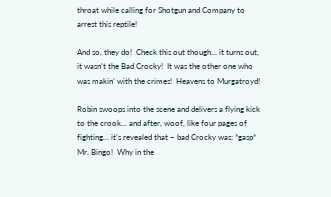throat while calling for Shotgun and Company to arrest this reptile!

And so, they do!  Check this out though… it turns out, it wasn’t the Bad Crocky!  It was the other one who was makin’ with the crimes!  Heavens to Murgatroyd!

Robin swoops into the scene and delivers a flying kick to the crook… and after, woof, like four pages of fighting… it’s revealed that – bad Crocky was: *gasp* Mr. Bingo!  Why in the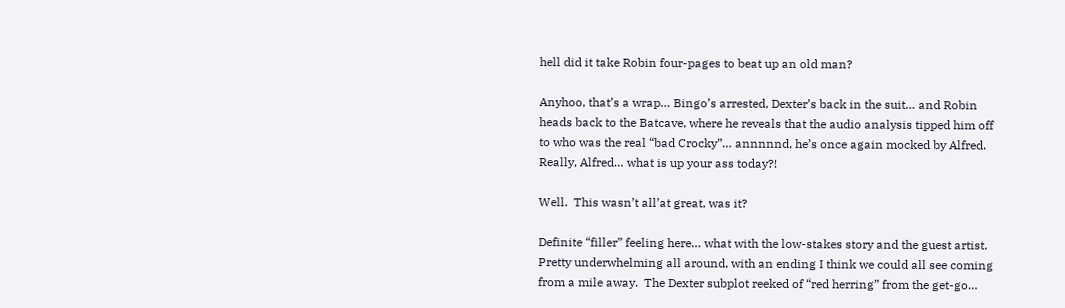hell did it take Robin four-pages to beat up an old man?

Anyhoo, that’s a wrap… Bingo’s arrested, Dexter’s back in the suit… and Robin heads back to the Batcave, where he reveals that the audio analysis tipped him off to who was the real “bad Crocky”… annnnnd, he’s once again mocked by Alfred.  Really, Alfred… what is up your ass today?!

Well.  This wasn’t all’at great, was it?

Definite “filler” feeling here… what with the low-stakes story and the guest artist.  Pretty underwhelming all around, with an ending I think we could all see coming from a mile away.  The Dexter subplot reeked of “red herring” from the get-go…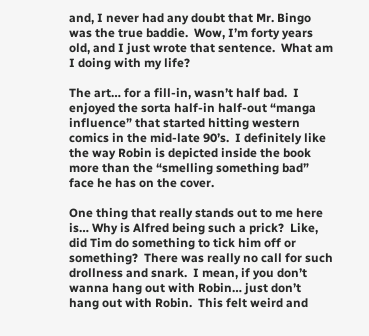and, I never had any doubt that Mr. Bingo was the true baddie.  Wow, I’m forty years old, and I just wrote that sentence.  What am I doing with my life?

The art… for a fill-in, wasn’t half bad.  I enjoyed the sorta half-in half-out “manga influence” that started hitting western comics in the mid-late 90’s.  I definitely like the way Robin is depicted inside the book more than the “smelling something bad” face he has on the cover.

One thing that really stands out to me here is… Why is Alfred being such a prick?  Like, did Tim do something to tick him off or something?  There was really no call for such drollness and snark.  I mean, if you don’t wanna hang out with Robin… just don’t hang out with Robin.  This felt weird and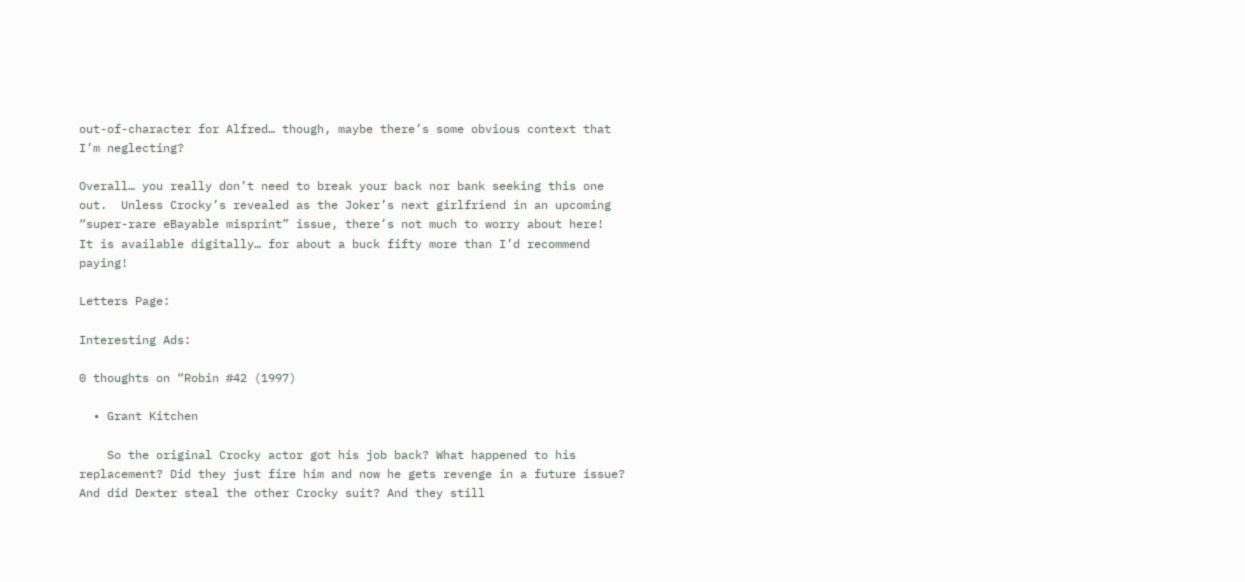out-of-character for Alfred… though, maybe there’s some obvious context that I’m neglecting?

Overall… you really don’t need to break your back nor bank seeking this one out.  Unless Crocky’s revealed as the Joker’s next girlfriend in an upcoming “super-rare eBayable misprint” issue, there’s not much to worry about here!  It is available digitally… for about a buck fifty more than I’d recommend paying!

Letters Page:

Interesting Ads:

0 thoughts on “Robin #42 (1997)

  • Grant Kitchen

    So the original Crocky actor got his job back? What happened to his replacement? Did they just fire him and now he gets revenge in a future issue? And did Dexter steal the other Crocky suit? And they still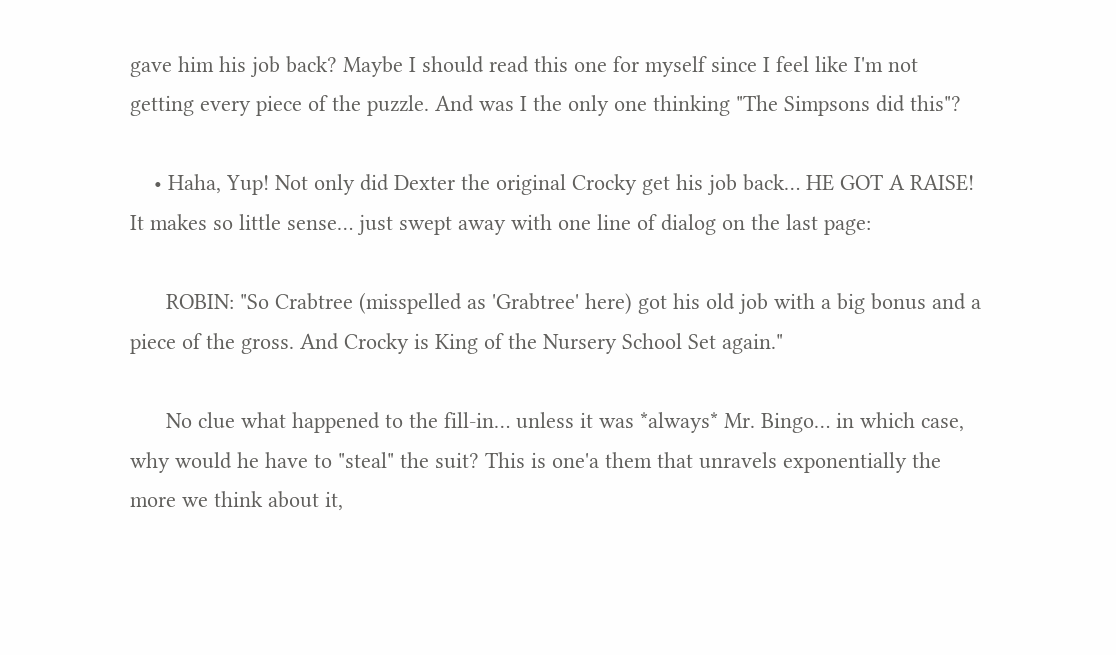gave him his job back? Maybe I should read this one for myself since I feel like I'm not getting every piece of the puzzle. And was I the only one thinking "The Simpsons did this"?

    • Haha, Yup! Not only did Dexter the original Crocky get his job back… HE GOT A RAISE! It makes so little sense… just swept away with one line of dialog on the last page:

      ROBIN: "So Crabtree (misspelled as 'Grabtree' here) got his old job with a big bonus and a piece of the gross. And Crocky is King of the Nursery School Set again."

      No clue what happened to the fill-in… unless it was *always* Mr. Bingo… in which case, why would he have to "steal" the suit? This is one'a them that unravels exponentially the more we think about it,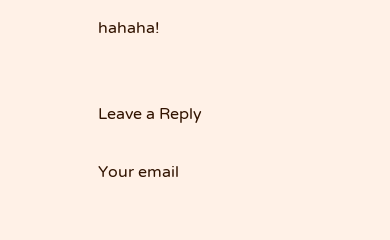hahaha!


Leave a Reply

Your email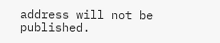address will not be published.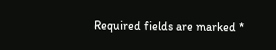Required fields are marked *